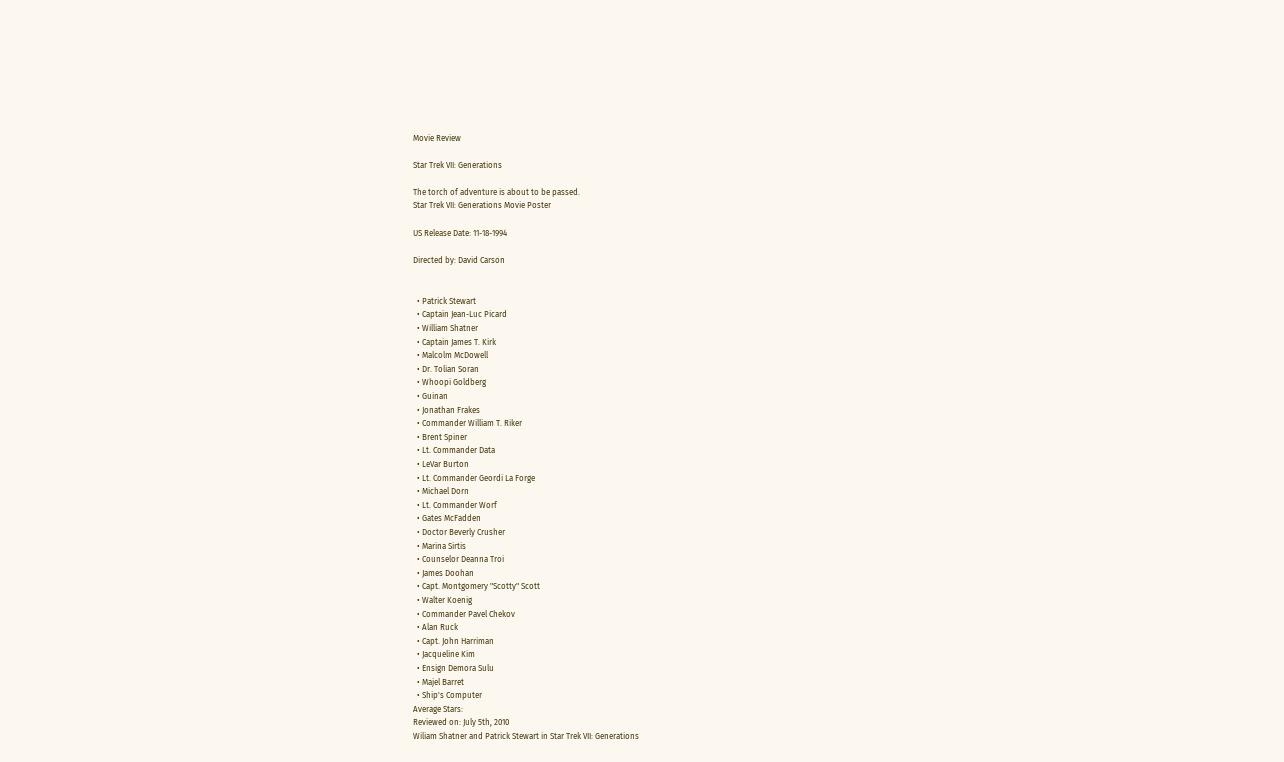Movie Review

Star Trek VII: Generations

The torch of adventure is about to be passed.
Star Trek VII: Generations Movie Poster

US Release Date: 11-18-1994

Directed by: David Carson


  • Patrick Stewart
  • Captain Jean-Luc Picard
  • William Shatner
  • Captain James T. Kirk
  • Malcolm McDowell
  • Dr. Tolian Soran
  • Whoopi Goldberg
  • Guinan
  • Jonathan Frakes
  • Commander William T. Riker
  • Brent Spiner
  • Lt. Commander Data
  • LeVar Burton
  • Lt. Commander Geordi La Forge
  • Michael Dorn
  • Lt. Commander Worf
  • Gates McFadden
  • Doctor Beverly Crusher
  • Marina Sirtis
  • Counselor Deanna Troi
  • James Doohan
  • Capt. Montgomery "Scotty" Scott
  • Walter Koenig
  • Commander Pavel Chekov
  • Alan Ruck
  • Capt. John Harriman
  • Jacqueline Kim
  • Ensign Demora Sulu
  • Majel Barret
  • Ship's Computer
Average Stars:
Reviewed on: July 5th, 2010
Wiliam Shatner and Patrick Stewart in Star Trek VII: Generations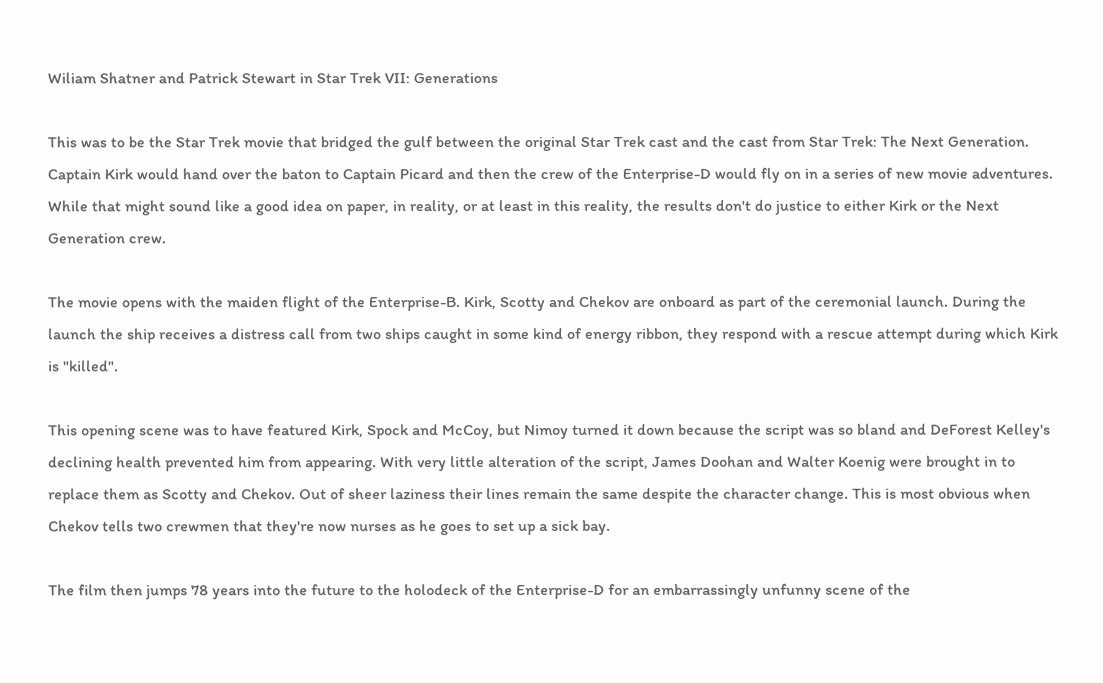Wiliam Shatner and Patrick Stewart in Star Trek VII: Generations

This was to be the Star Trek movie that bridged the gulf between the original Star Trek cast and the cast from Star Trek: The Next Generation. Captain Kirk would hand over the baton to Captain Picard and then the crew of the Enterprise-D would fly on in a series of new movie adventures. While that might sound like a good idea on paper, in reality, or at least in this reality, the results don't do justice to either Kirk or the Next Generation crew.

The movie opens with the maiden flight of the Enterprise-B. Kirk, Scotty and Chekov are onboard as part of the ceremonial launch. During the launch the ship receives a distress call from two ships caught in some kind of energy ribbon, they respond with a rescue attempt during which Kirk is "killed".

This opening scene was to have featured Kirk, Spock and McCoy, but Nimoy turned it down because the script was so bland and DeForest Kelley's declining health prevented him from appearing. With very little alteration of the script, James Doohan and Walter Koenig were brought in to replace them as Scotty and Chekov. Out of sheer laziness their lines remain the same despite the character change. This is most obvious when Chekov tells two crewmen that they're now nurses as he goes to set up a sick bay.

The film then jumps 78 years into the future to the holodeck of the Enterprise-D for an embarrassingly unfunny scene of the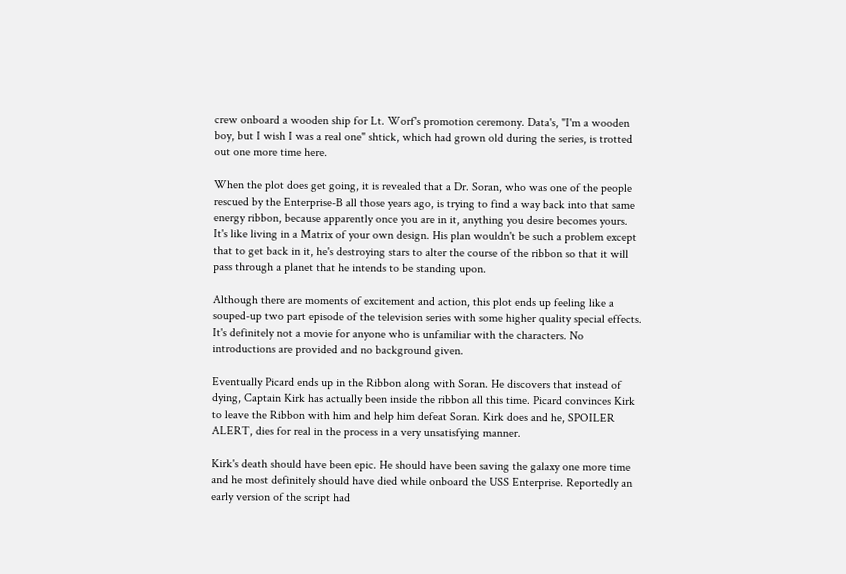crew onboard a wooden ship for Lt. Worf's promotion ceremony. Data's, "I'm a wooden boy, but I wish I was a real one" shtick, which had grown old during the series, is trotted out one more time here.

When the plot does get going, it is revealed that a Dr. Soran, who was one of the people rescued by the Enterprise-B all those years ago, is trying to find a way back into that same energy ribbon, because apparently once you are in it, anything you desire becomes yours. It's like living in a Matrix of your own design. His plan wouldn't be such a problem except that to get back in it, he's destroying stars to alter the course of the ribbon so that it will pass through a planet that he intends to be standing upon.

Although there are moments of excitement and action, this plot ends up feeling like a souped-up two part episode of the television series with some higher quality special effects. It's definitely not a movie for anyone who is unfamiliar with the characters. No introductions are provided and no background given.

Eventually Picard ends up in the Ribbon along with Soran. He discovers that instead of dying, Captain Kirk has actually been inside the ribbon all this time. Picard convinces Kirk to leave the Ribbon with him and help him defeat Soran. Kirk does and he, SPOILER ALERT, dies for real in the process in a very unsatisfying manner.

Kirk's death should have been epic. He should have been saving the galaxy one more time and he most definitely should have died while onboard the USS Enterprise. Reportedly an early version of the script had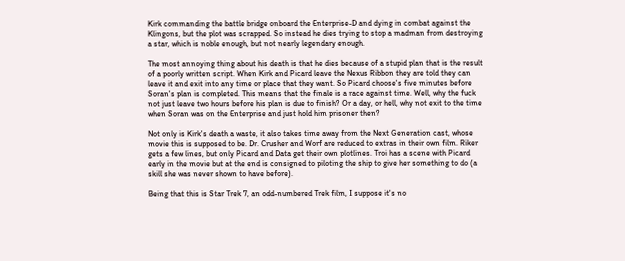Kirk commanding the battle bridge onboard the Enterprise-D and dying in combat against the Klingons, but the plot was scrapped. So instead he dies trying to stop a madman from destroying a star, which is noble enough, but not nearly legendary enough.

The most annoying thing about his death is that he dies because of a stupid plan that is the result of a poorly written script. When Kirk and Picard leave the Nexus Ribbon they are told they can leave it and exit into any time or place that they want. So Picard choose's five minutes before Soran's plan is completed. This means that the finale is a race against time. Well, why the fuck not just leave two hours before his plan is due to finish? Or a day, or hell, why not exit to the time when Soran was on the Enterprise and just hold him prisoner then?

Not only is Kirk's death a waste, it also takes time away from the Next Generation cast, whose movie this is supposed to be. Dr. Crusher and Worf are reduced to extras in their own film. Riker gets a few lines, but only Picard and Data get their own plotlines. Troi has a scene with Picard early in the movie but at the end is consigned to piloting the ship to give her something to do (a skill she was never shown to have before).

Being that this is Star Trek 7, an odd-numbered Trek film, I suppose it's no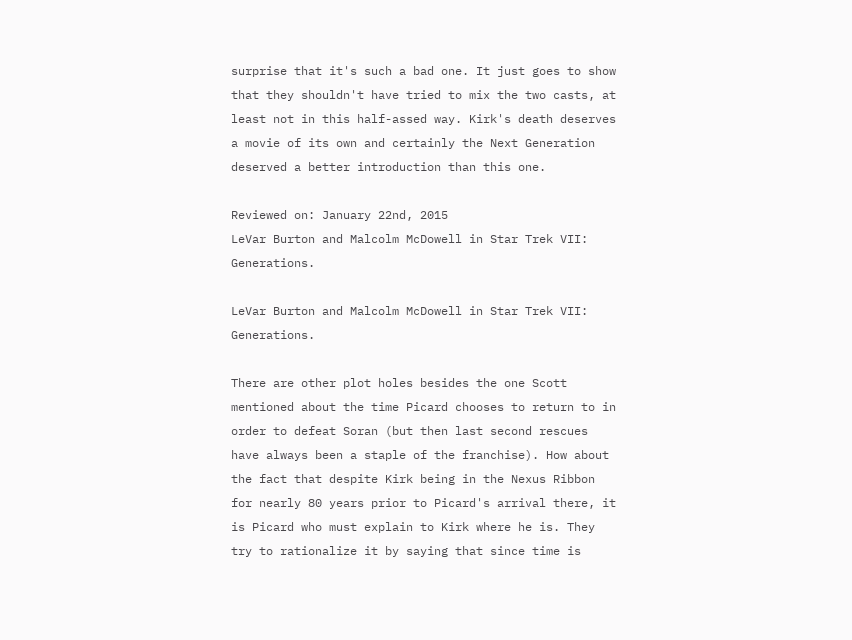surprise that it's such a bad one. It just goes to show that they shouldn't have tried to mix the two casts, at least not in this half-assed way. Kirk's death deserves a movie of its own and certainly the Next Generation deserved a better introduction than this one.

Reviewed on: January 22nd, 2015
LeVar Burton and Malcolm McDowell in Star Trek VII: Generations.

LeVar Burton and Malcolm McDowell in Star Trek VII: Generations.

There are other plot holes besides the one Scott mentioned about the time Picard chooses to return to in order to defeat Soran (but then last second rescues have always been a staple of the franchise). How about the fact that despite Kirk being in the Nexus Ribbon for nearly 80 years prior to Picard's arrival there, it is Picard who must explain to Kirk where he is. They try to rationalize it by saying that since time is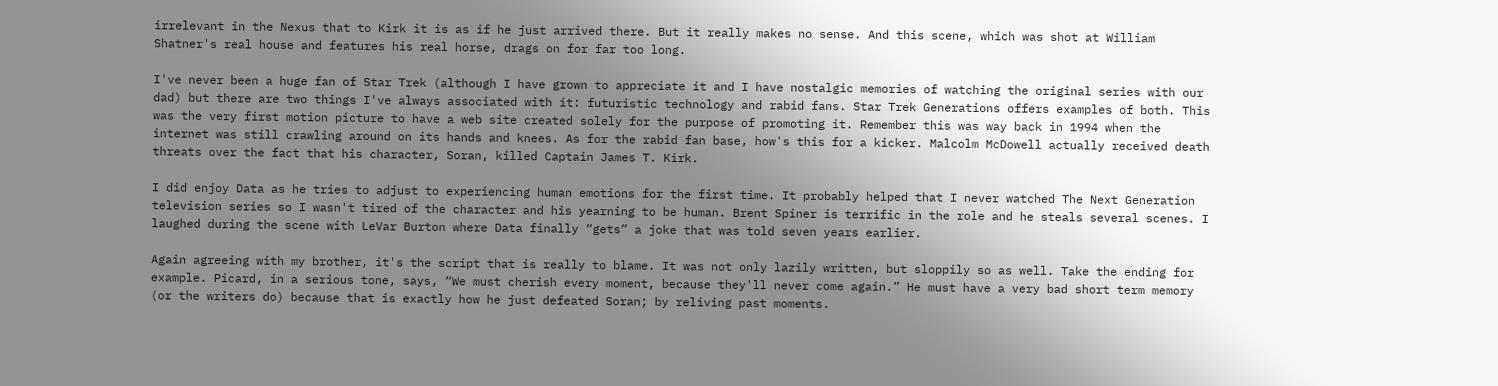irrelevant in the Nexus that to Kirk it is as if he just arrived there. But it really makes no sense. And this scene, which was shot at William Shatner's real house and features his real horse, drags on for far too long.

I've never been a huge fan of Star Trek (although I have grown to appreciate it and I have nostalgic memories of watching the original series with our dad) but there are two things I've always associated with it: futuristic technology and rabid fans. Star Trek Generations offers examples of both. This was the very first motion picture to have a web site created solely for the purpose of promoting it. Remember this was way back in 1994 when the internet was still crawling around on its hands and knees. As for the rabid fan base, how's this for a kicker. Malcolm McDowell actually received death threats over the fact that his character, Soran, killed Captain James T. Kirk.

I did enjoy Data as he tries to adjust to experiencing human emotions for the first time. It probably helped that I never watched The Next Generation television series so I wasn't tired of the character and his yearning to be human. Brent Spiner is terrific in the role and he steals several scenes. I laughed during the scene with LeVar Burton where Data finally “gets” a joke that was told seven years earlier.

Again agreeing with my brother, it's the script that is really to blame. It was not only lazily written, but sloppily so as well. Take the ending for example. Picard, in a serious tone, says, “We must cherish every moment, because they'll never come again.” He must have a very bad short term memory (or the writers do) because that is exactly how he just defeated Soran; by reliving past moments.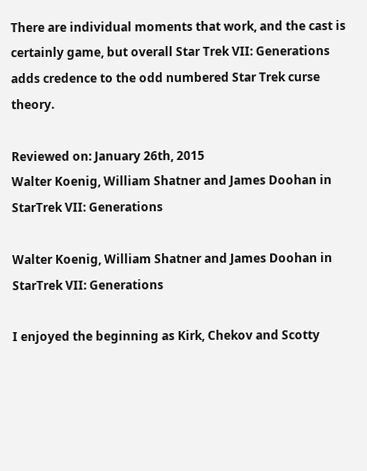There are individual moments that work, and the cast is certainly game, but overall Star Trek VII: Generations adds credence to the odd numbered Star Trek curse theory.

Reviewed on: January 26th, 2015
Walter Koenig, William Shatner and James Doohan in StarTrek VII: Generations

Walter Koenig, William Shatner and James Doohan in StarTrek VII: Generations

I enjoyed the beginning as Kirk, Chekov and Scotty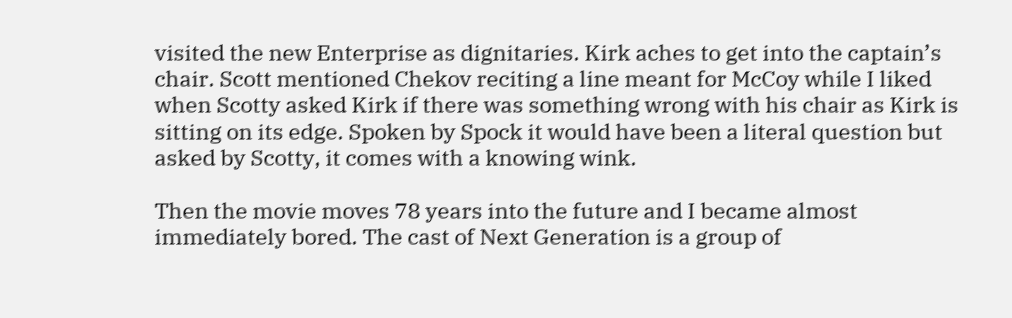visited the new Enterprise as dignitaries. Kirk aches to get into the captain’s chair. Scott mentioned Chekov reciting a line meant for McCoy while I liked when Scotty asked Kirk if there was something wrong with his chair as Kirk is sitting on its edge. Spoken by Spock it would have been a literal question but asked by Scotty, it comes with a knowing wink.

Then the movie moves 78 years into the future and I became almost immediately bored. The cast of Next Generation is a group of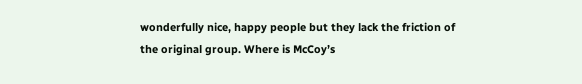wonderfully nice, happy people but they lack the friction of the original group. Where is McCoy’s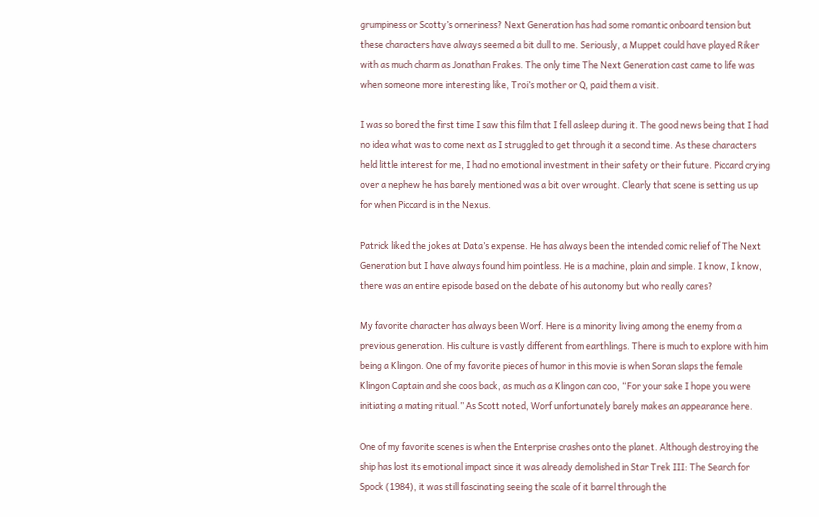grumpiness or Scotty’s orneriness? Next Generation has had some romantic onboard tension but these characters have always seemed a bit dull to me. Seriously, a Muppet could have played Riker with as much charm as Jonathan Frakes. The only time The Next Generation cast came to life was when someone more interesting like, Troi’s mother or Q, paid them a visit.

I was so bored the first time I saw this film that I fell asleep during it. The good news being that I had no idea what was to come next as I struggled to get through it a second time. As these characters held little interest for me, I had no emotional investment in their safety or their future. Piccard crying over a nephew he has barely mentioned was a bit over wrought. Clearly that scene is setting us up for when Piccard is in the Nexus.

Patrick liked the jokes at Data’s expense. He has always been the intended comic relief of The Next Generation but I have always found him pointless. He is a machine, plain and simple. I know, I know, there was an entire episode based on the debate of his autonomy but who really cares?

My favorite character has always been Worf. Here is a minority living among the enemy from a previous generation. His culture is vastly different from earthlings. There is much to explore with him being a Klingon. One of my favorite pieces of humor in this movie is when Soran slaps the female Klingon Captain and she coos back, as much as a Klingon can coo, “For your sake I hope you were initiating a mating ritual.” As Scott noted, Worf unfortunately barely makes an appearance here.

One of my favorite scenes is when the Enterprise crashes onto the planet. Although destroying the ship has lost its emotional impact since it was already demolished in Star Trek III: The Search for Spock (1984), it was still fascinating seeing the scale of it barrel through the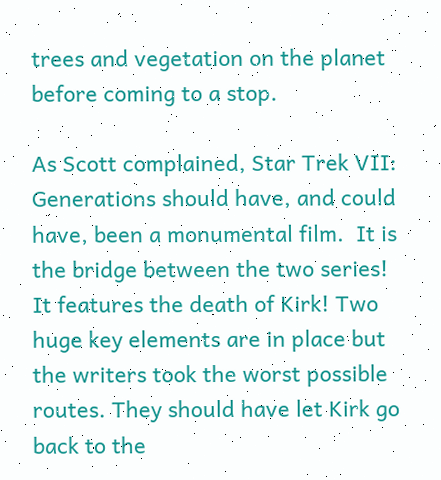trees and vegetation on the planet before coming to a stop.

As Scott complained, Star Trek VII: Generations should have, and could have, been a monumental film.  It is the bridge between the two series! It features the death of Kirk! Two huge key elements are in place but the writers took the worst possible routes. They should have let Kirk go back to the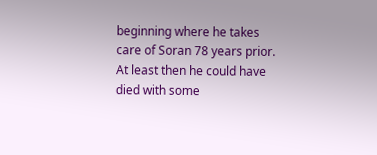beginning where he takes care of Soran 78 years prior. At least then he could have died with some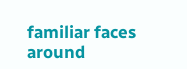familiar faces around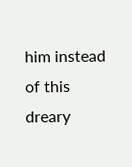him instead of this dreary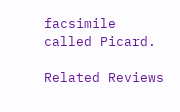facsimile called Picard.

Related Reviews